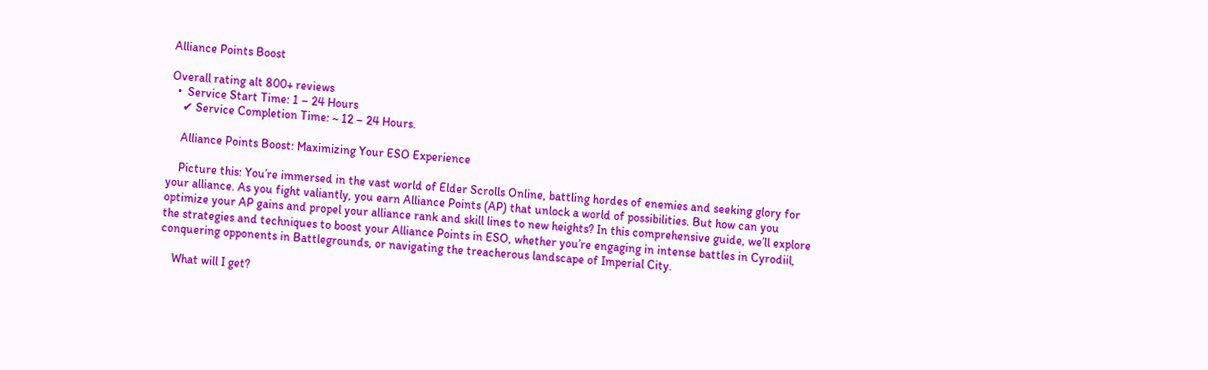Alliance Points Boost

Overall rating alt 800+ reviews
  •  Service Start Time: 1 – 24 Hours
    ✔ Service Completion Time: ~ 12 – 24 Hours.

    Alliance Points Boost: Maximizing Your ESO Experience

    Picture this: You’re immersed in the vast world of Elder Scrolls Online, battling hordes of enemies and seeking glory for your alliance. As you fight valiantly, you earn Alliance Points (AP) that unlock a world of possibilities. But how can you optimize your AP gains and propel your alliance rank and skill lines to new heights? In this comprehensive guide, we’ll explore the strategies and techniques to boost your Alliance Points in ESO, whether you’re engaging in intense battles in Cyrodiil, conquering opponents in Battlegrounds, or navigating the treacherous landscape of Imperial City.

    What will I get?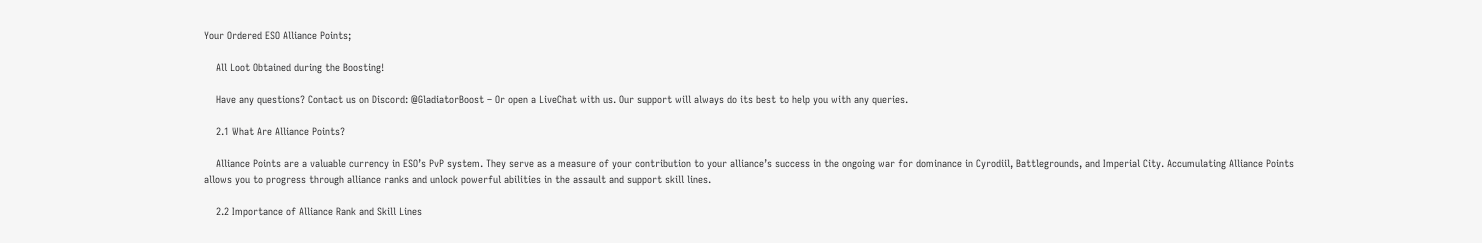Your Ordered ESO Alliance Points;

    All Loot Obtained during the Boosting!

    Have any questions? Contact us on Discord: @GladiatorBoost – Or open a LiveChat with us. Our support will always do its best to help you with any queries.

    2.1 What Are Alliance Points?

    Alliance Points are a valuable currency in ESO’s PvP system. They serve as a measure of your contribution to your alliance’s success in the ongoing war for dominance in Cyrodiil, Battlegrounds, and Imperial City. Accumulating Alliance Points allows you to progress through alliance ranks and unlock powerful abilities in the assault and support skill lines.

    2.2 Importance of Alliance Rank and Skill Lines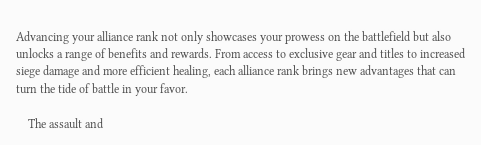Advancing your alliance rank not only showcases your prowess on the battlefield but also unlocks a range of benefits and rewards. From access to exclusive gear and titles to increased siege damage and more efficient healing, each alliance rank brings new advantages that can turn the tide of battle in your favor.

    The assault and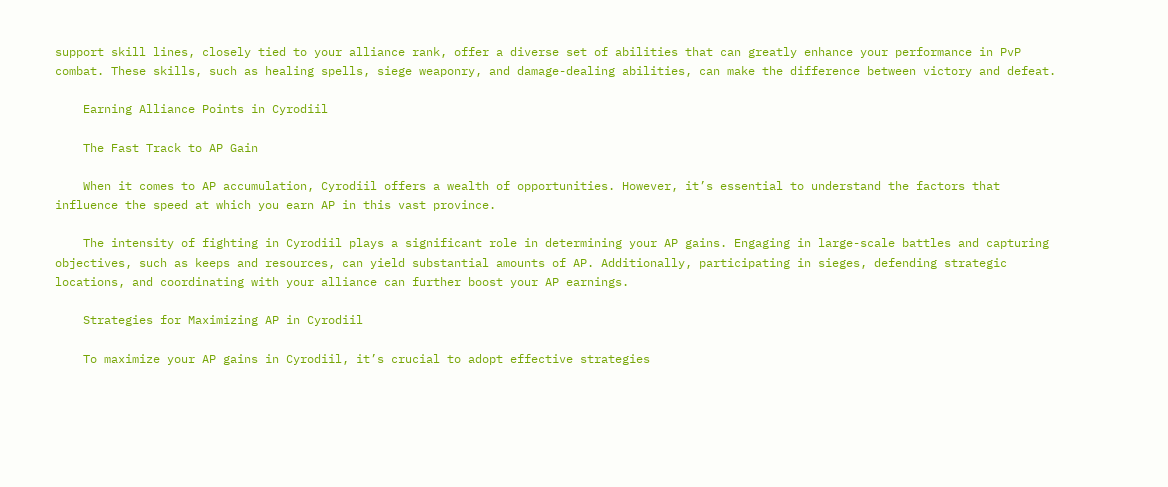support skill lines, closely tied to your alliance rank, offer a diverse set of abilities that can greatly enhance your performance in PvP combat. These skills, such as healing spells, siege weaponry, and damage-dealing abilities, can make the difference between victory and defeat.

    Earning Alliance Points in Cyrodiil

    The Fast Track to AP Gain

    When it comes to AP accumulation, Cyrodiil offers a wealth of opportunities. However, it’s essential to understand the factors that influence the speed at which you earn AP in this vast province.

    The intensity of fighting in Cyrodiil plays a significant role in determining your AP gains. Engaging in large-scale battles and capturing objectives, such as keeps and resources, can yield substantial amounts of AP. Additionally, participating in sieges, defending strategic locations, and coordinating with your alliance can further boost your AP earnings.

    Strategies for Maximizing AP in Cyrodiil

    To maximize your AP gains in Cyrodiil, it’s crucial to adopt effective strategies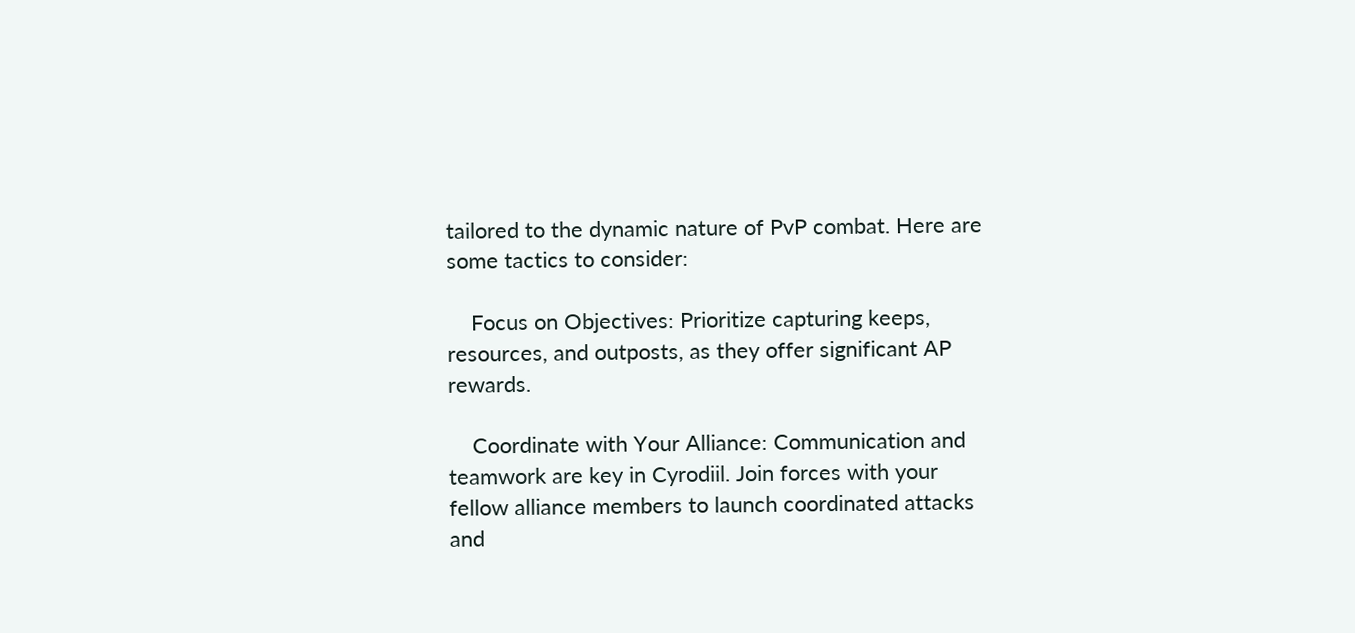tailored to the dynamic nature of PvP combat. Here are some tactics to consider:

    Focus on Objectives: Prioritize capturing keeps, resources, and outposts, as they offer significant AP rewards.

    Coordinate with Your Alliance: Communication and teamwork are key in Cyrodiil. Join forces with your fellow alliance members to launch coordinated attacks and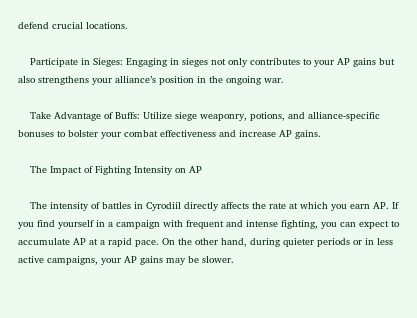defend crucial locations.

    Participate in Sieges: Engaging in sieges not only contributes to your AP gains but also strengthens your alliance’s position in the ongoing war.

    Take Advantage of Buffs: Utilize siege weaponry, potions, and alliance-specific bonuses to bolster your combat effectiveness and increase AP gains.

    The Impact of Fighting Intensity on AP

    The intensity of battles in Cyrodiil directly affects the rate at which you earn AP. If you find yourself in a campaign with frequent and intense fighting, you can expect to accumulate AP at a rapid pace. On the other hand, during quieter periods or in less active campaigns, your AP gains may be slower.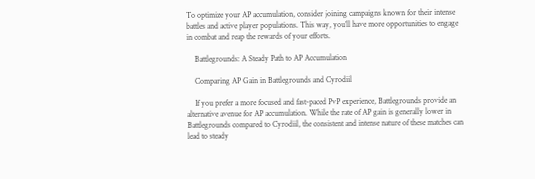To optimize your AP accumulation, consider joining campaigns known for their intense battles and active player populations. This way, you’ll have more opportunities to engage in combat and reap the rewards of your efforts.

    Battlegrounds: A Steady Path to AP Accumulation

    Comparing AP Gain in Battlegrounds and Cyrodiil

    If you prefer a more focused and fast-paced PvP experience, Battlegrounds provide an alternative avenue for AP accumulation. While the rate of AP gain is generally lower in Battlegrounds compared to Cyrodiil, the consistent and intense nature of these matches can lead to steady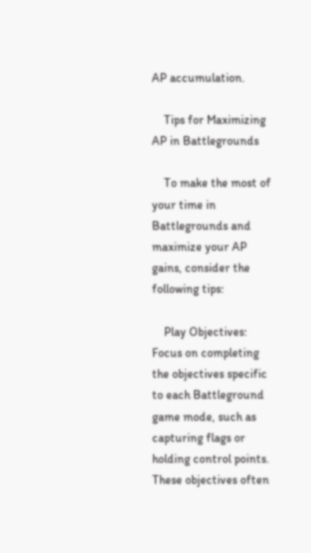AP accumulation.

    Tips for Maximizing AP in Battlegrounds

    To make the most of your time in Battlegrounds and maximize your AP gains, consider the following tips:

    Play Objectives: Focus on completing the objectives specific to each Battleground game mode, such as capturing flags or holding control points. These objectives often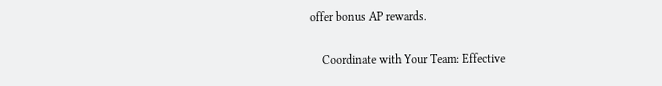offer bonus AP rewards.

    Coordinate with Your Team: Effective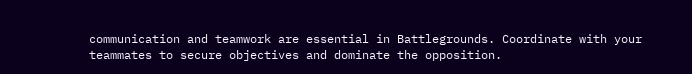communication and teamwork are essential in Battlegrounds. Coordinate with your teammates to secure objectives and dominate the opposition.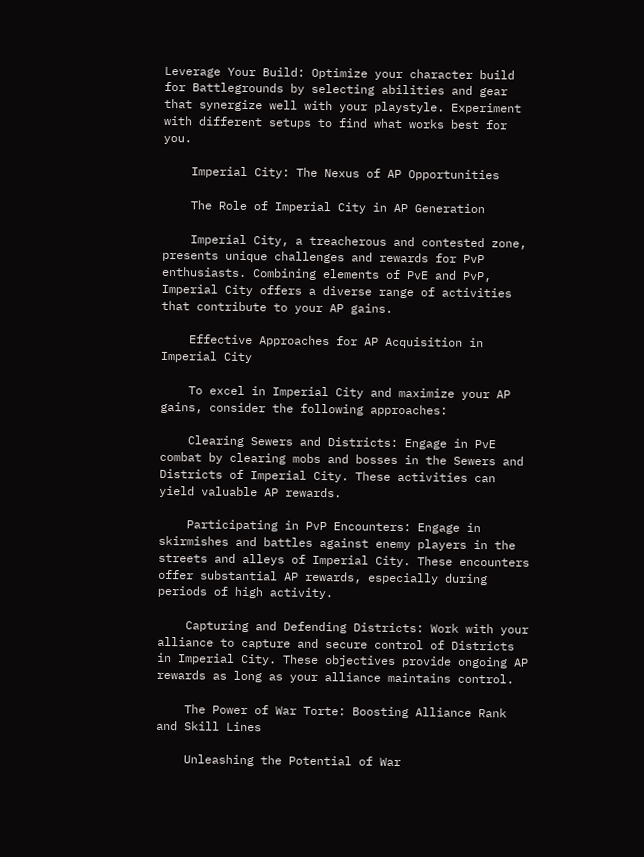Leverage Your Build: Optimize your character build for Battlegrounds by selecting abilities and gear that synergize well with your playstyle. Experiment with different setups to find what works best for you.

    Imperial City: The Nexus of AP Opportunities

    The Role of Imperial City in AP Generation

    Imperial City, a treacherous and contested zone, presents unique challenges and rewards for PvP enthusiasts. Combining elements of PvE and PvP, Imperial City offers a diverse range of activities that contribute to your AP gains.

    Effective Approaches for AP Acquisition in Imperial City

    To excel in Imperial City and maximize your AP gains, consider the following approaches:

    Clearing Sewers and Districts: Engage in PvE combat by clearing mobs and bosses in the Sewers and Districts of Imperial City. These activities can yield valuable AP rewards.

    Participating in PvP Encounters: Engage in skirmishes and battles against enemy players in the streets and alleys of Imperial City. These encounters offer substantial AP rewards, especially during periods of high activity.

    Capturing and Defending Districts: Work with your alliance to capture and secure control of Districts in Imperial City. These objectives provide ongoing AP rewards as long as your alliance maintains control.

    The Power of War Torte: Boosting Alliance Rank and Skill Lines

    Unleashing the Potential of War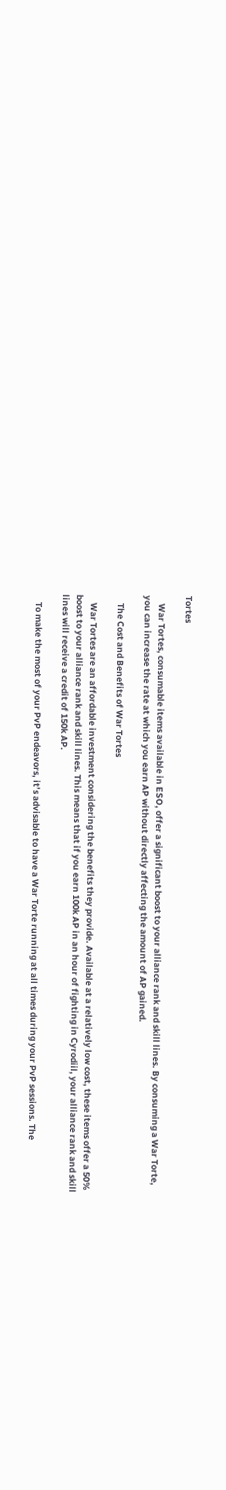Tortes

    War Tortes, consumable items available in ESO, offer a significant boost to your alliance rank and skill lines. By consuming a War Torte, you can increase the rate at which you earn AP without directly affecting the amount of AP gained.

    The Cost and Benefits of War Tortes

    War Tortes are an affordable investment considering the benefits they provide. Available at a relatively low cost, these items offer a 50% boost to your alliance rank and skill lines. This means that if you earn 100k AP in an hour of fighting in Cyrodiil, your alliance rank and skill lines will receive a credit of 150k AP.

    To make the most of your PvP endeavors, it’s advisable to have a War Torte running at all times during your PvP sessions. The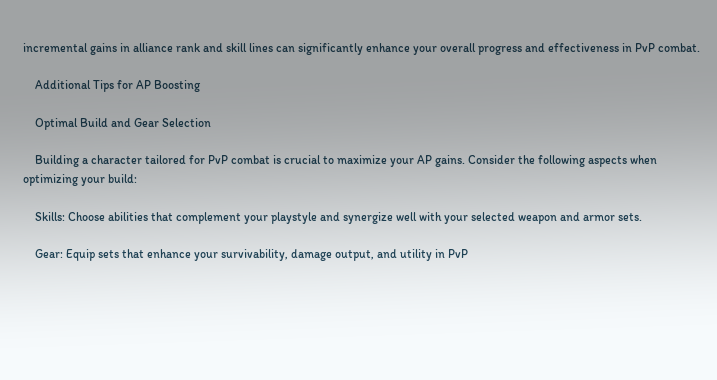incremental gains in alliance rank and skill lines can significantly enhance your overall progress and effectiveness in PvP combat.

    Additional Tips for AP Boosting

    Optimal Build and Gear Selection

    Building a character tailored for PvP combat is crucial to maximize your AP gains. Consider the following aspects when optimizing your build:

    Skills: Choose abilities that complement your playstyle and synergize well with your selected weapon and armor sets.

    Gear: Equip sets that enhance your survivability, damage output, and utility in PvP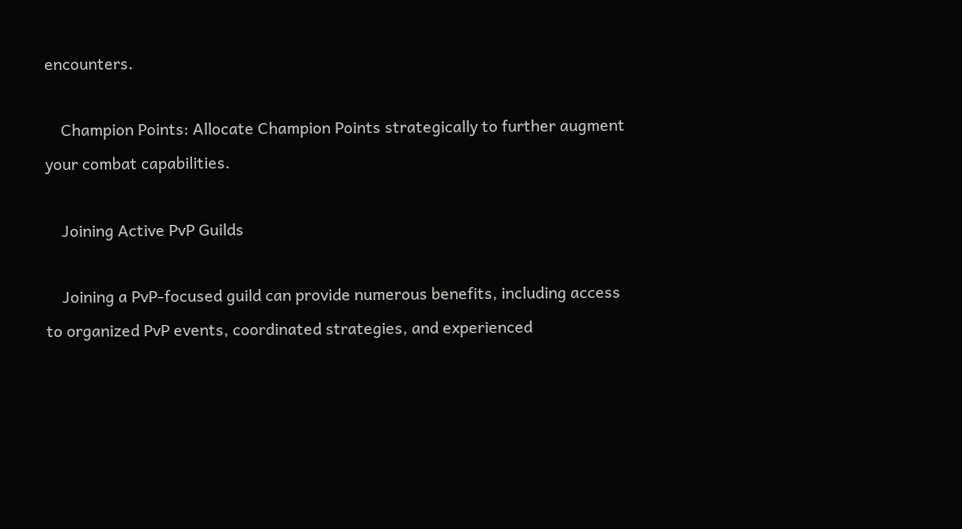encounters.

    Champion Points: Allocate Champion Points strategically to further augment your combat capabilities.

    Joining Active PvP Guilds

    Joining a PvP-focused guild can provide numerous benefits, including access to organized PvP events, coordinated strategies, and experienced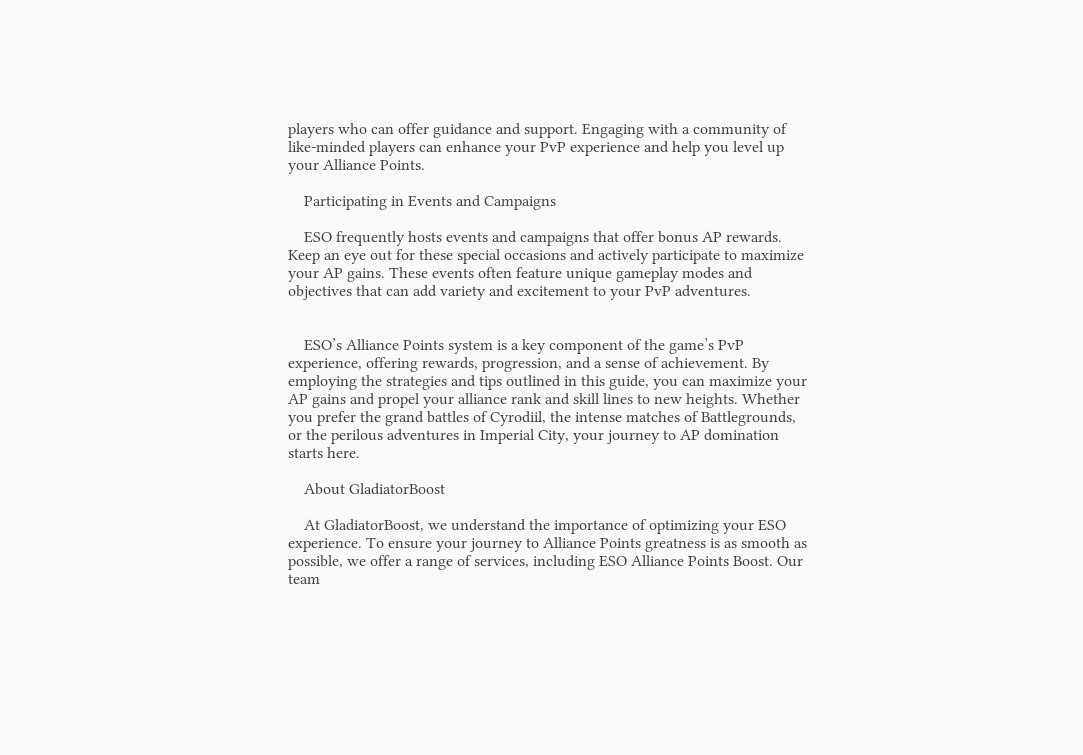players who can offer guidance and support. Engaging with a community of like-minded players can enhance your PvP experience and help you level up your Alliance Points.

    Participating in Events and Campaigns

    ESO frequently hosts events and campaigns that offer bonus AP rewards. Keep an eye out for these special occasions and actively participate to maximize your AP gains. These events often feature unique gameplay modes and objectives that can add variety and excitement to your PvP adventures.


    ESO’s Alliance Points system is a key component of the game’s PvP experience, offering rewards, progression, and a sense of achievement. By employing the strategies and tips outlined in this guide, you can maximize your AP gains and propel your alliance rank and skill lines to new heights. Whether you prefer the grand battles of Cyrodiil, the intense matches of Battlegrounds, or the perilous adventures in Imperial City, your journey to AP domination starts here.

    About GladiatorBoost

    At GladiatorBoost, we understand the importance of optimizing your ESO experience. To ensure your journey to Alliance Points greatness is as smooth as possible, we offer a range of services, including ESO Alliance Points Boost. Our team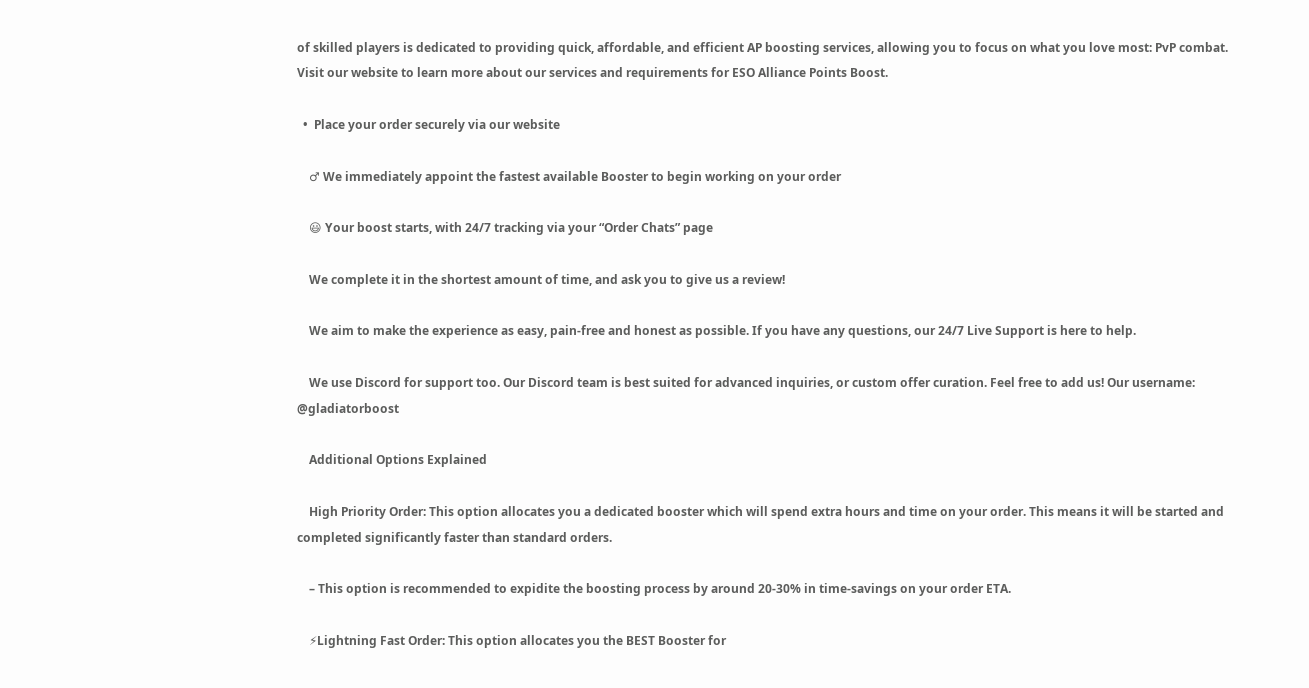of skilled players is dedicated to providing quick, affordable, and efficient AP boosting services, allowing you to focus on what you love most: PvP combat. Visit our website to learn more about our services and requirements for ESO Alliance Points Boost.

  •  Place your order securely via our website

    ♂ We immediately appoint the fastest available Booster to begin working on your order

    😃 Your boost starts, with 24/7 tracking via your “Order Chats” page

    We complete it in the shortest amount of time, and ask you to give us a review!

    We aim to make the experience as easy, pain-free and honest as possible. If you have any questions, our 24/7 Live Support is here to help.

    We use Discord for support too. Our Discord team is best suited for advanced inquiries, or custom offer curation. Feel free to add us! Our username: @gladiatorboost

    Additional Options Explained

    High Priority Order: This option allocates you a dedicated booster which will spend extra hours and time on your order. This means it will be started and completed significantly faster than standard orders.

    – This option is recommended to expidite the boosting process by around 20-30% in time-savings on your order ETA.

    ⚡Lightning Fast Order: This option allocates you the BEST Booster for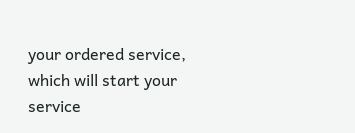your ordered service, which will start your service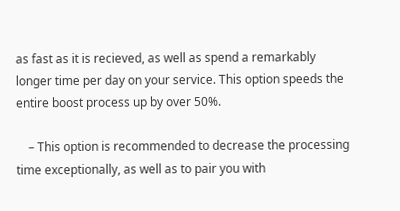as fast as it is recieved, as well as spend a remarkably longer time per day on your service. This option speeds the entire boost process up by over 50%.

    – This option is recommended to decrease the processing time exceptionally, as well as to pair you with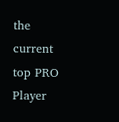the current top PRO Player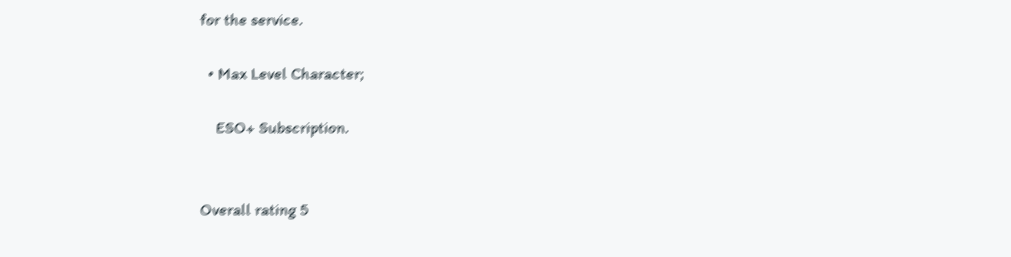for the service.

  • Max Level Character;

    ESO+ Subscription.


Overall rating 5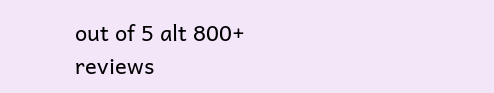out of 5 alt 800+ reviews